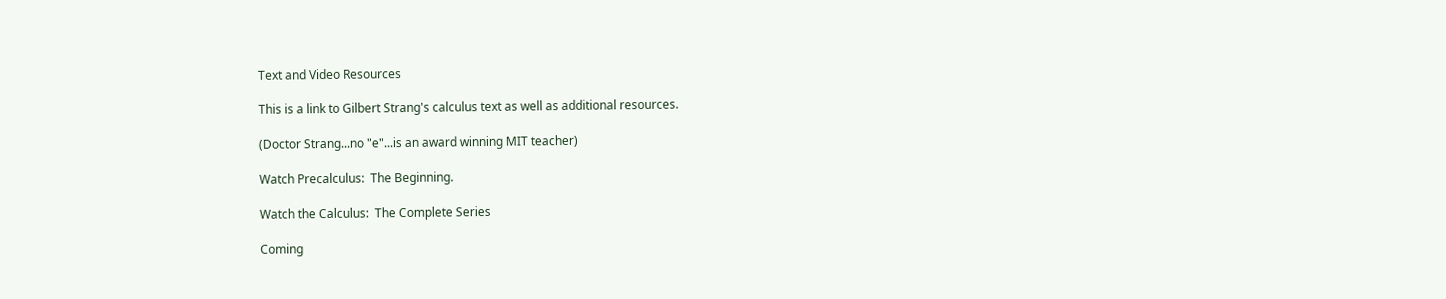Text and Video Resources

This is a link to Gilbert Strang's calculus text as well as additional resources.

(Doctor Strang...no "e"...is an award winning MIT teacher)

Watch Precalculus:  The Beginning.

Watch the Calculus:  The Complete Series

Coming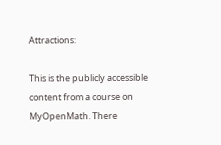Attractions:

This is the publicly accessible content from a course on MyOpenMath. There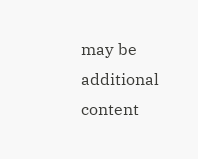may be additional content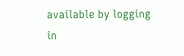available by logging in